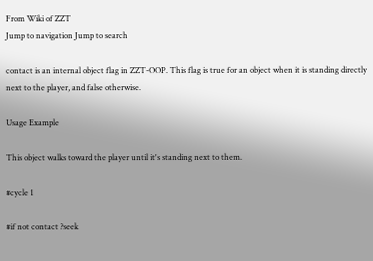From Wiki of ZZT
Jump to navigation Jump to search

contact is an internal object flag in ZZT-OOP. This flag is true for an object when it is standing directly next to the player, and false otherwise.

Usage Example

This object walks toward the player until it's standing next to them.

#cycle 1

#if not contact ?seek